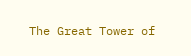The Great Tower of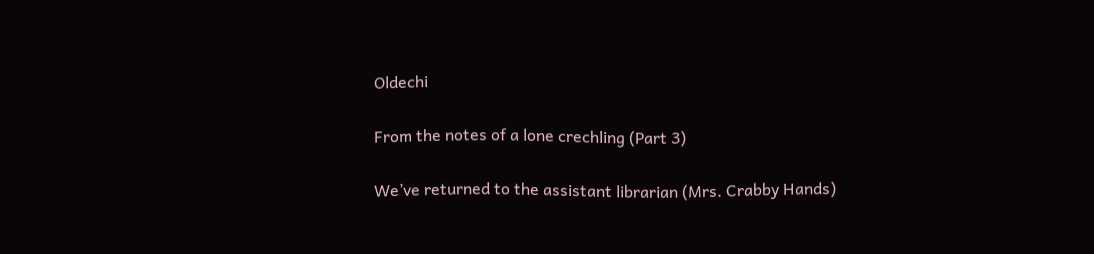Oldechi

From the notes of a lone crechling (Part 3)

We’ve returned to the assistant librarian (Mrs. Crabby Hands)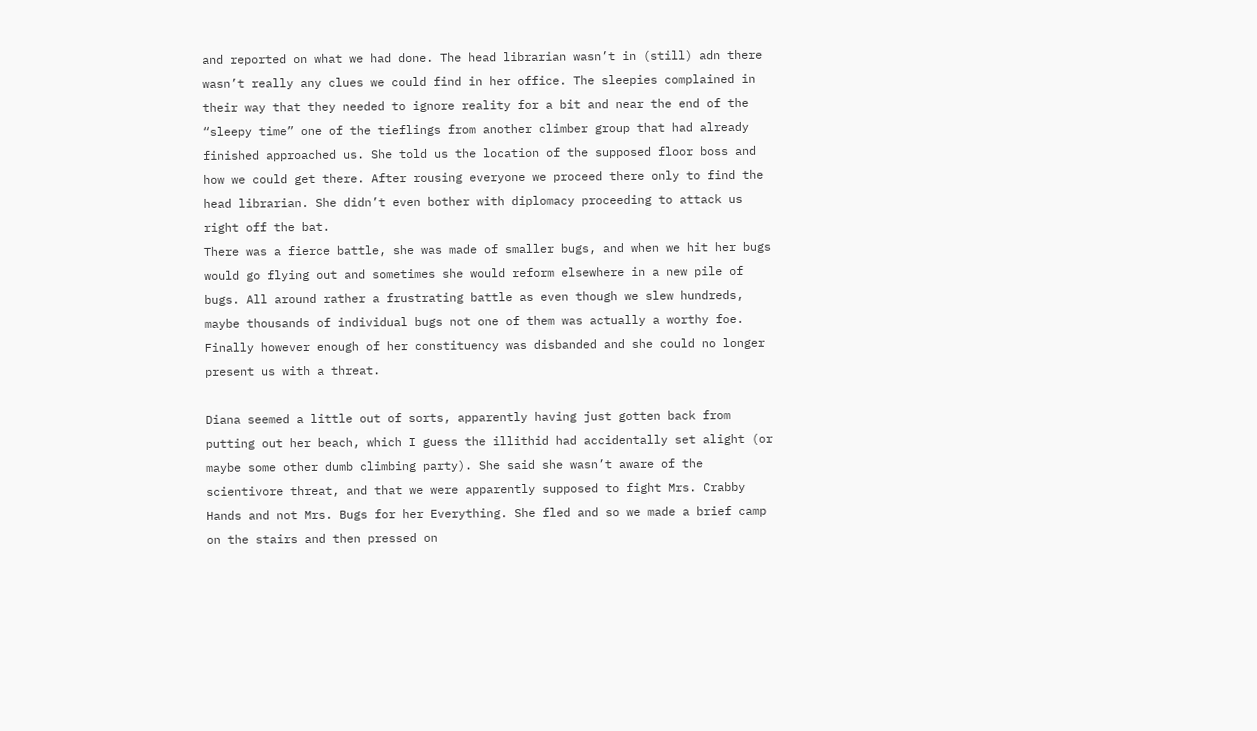and reported on what we had done. The head librarian wasn’t in (still) adn there wasn’t really any clues we could find in her office. The sleepies complained in their way that they needed to ignore reality for a bit and near the end of the “sleepy time” one of the tieflings from another climber group that had already finished approached us. She told us the location of the supposed floor boss and how we could get there. After rousing everyone we proceed there only to find the head librarian. She didn’t even bother with diplomacy proceeding to attack us right off the bat.
There was a fierce battle, she was made of smaller bugs, and when we hit her bugs would go flying out and sometimes she would reform elsewhere in a new pile of bugs. All around rather a frustrating battle as even though we slew hundreds, maybe thousands of individual bugs not one of them was actually a worthy foe. Finally however enough of her constituency was disbanded and she could no longer present us with a threat.

Diana seemed a little out of sorts, apparently having just gotten back from putting out her beach, which I guess the illithid had accidentally set alight (or maybe some other dumb climbing party). She said she wasn’t aware of the scientivore threat, and that we were apparently supposed to fight Mrs. Crabby Hands and not Mrs. Bugs for her Everything. She fled and so we made a brief camp on the stairs and then pressed on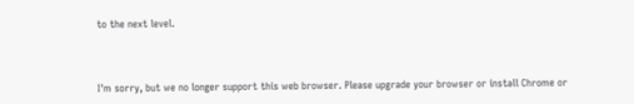to the next level.



I'm sorry, but we no longer support this web browser. Please upgrade your browser or install Chrome or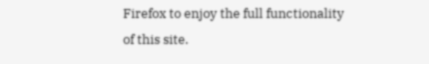Firefox to enjoy the full functionality of this site.